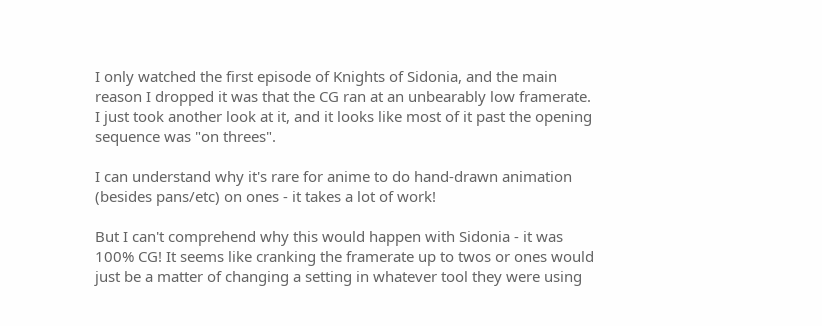I only watched the first episode of Knights of Sidonia, and the main reason I dropped it was that the CG ran at an unbearably low framerate. I just took another look at it, and it looks like most of it past the opening sequence was "on threes".

I can understand why it's rare for anime to do hand-drawn animation (besides pans/etc) on ones - it takes a lot of work!

But I can't comprehend why this would happen with Sidonia - it was 100% CG! It seems like cranking the framerate up to twos or ones would just be a matter of changing a setting in whatever tool they were using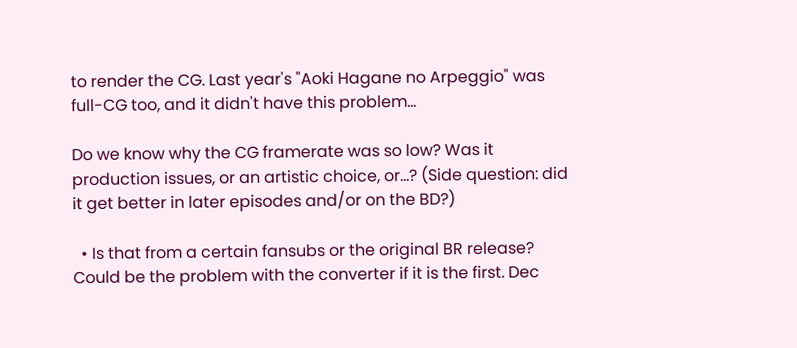to render the CG. Last year's "Aoki Hagane no Arpeggio" was full-CG too, and it didn't have this problem...

Do we know why the CG framerate was so low? Was it production issues, or an artistic choice, or...? (Side question: did it get better in later episodes and/or on the BD?)

  • Is that from a certain fansubs or the original BR release? Could be the problem with the converter if it is the first. Dec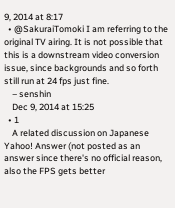9, 2014 at 8:17
  • @SakuraiTomoki I am referring to the original TV airing. It is not possible that this is a downstream video conversion issue, since backgrounds and so forth still run at 24 fps just fine.
    – senshin
    Dec 9, 2014 at 15:25
  • 1
    A related discussion on Japanese Yahoo! Answer (not posted as an answer since there's no official reason, also the FPS gets better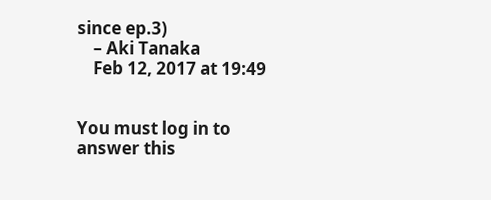since ep.3)
    – Aki Tanaka
    Feb 12, 2017 at 19:49


You must log in to answer this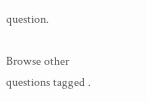question.

Browse other questions tagged .